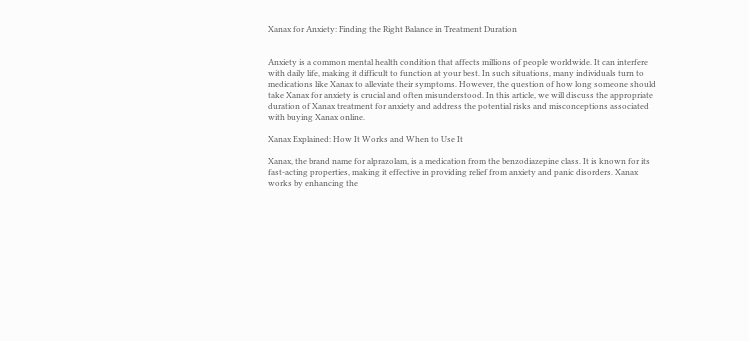Xanax for Anxiety: Finding the Right Balance in Treatment Duration


Anxiety is a common mental health condition that affects millions of people worldwide. It can interfere with daily life, making it difficult to function at your best. In such situations, many individuals turn to medications like Xanax to alleviate their symptoms. However, the question of how long someone should take Xanax for anxiety is crucial and often misunderstood. In this article, we will discuss the appropriate duration of Xanax treatment for anxiety and address the potential risks and misconceptions associated with buying Xanax online.

Xanax Explained: How It Works and When to Use It

Xanax, the brand name for alprazolam, is a medication from the benzodiazepine class. It is known for its fast-acting properties, making it effective in providing relief from anxiety and panic disorders. Xanax works by enhancing the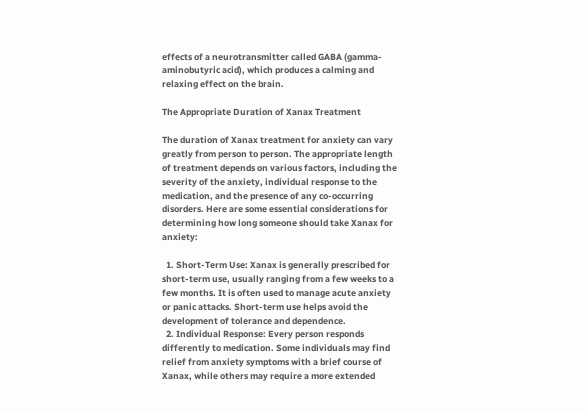effects of a neurotransmitter called GABA (gamma-aminobutyric acid), which produces a calming and relaxing effect on the brain.

The Appropriate Duration of Xanax Treatment

The duration of Xanax treatment for anxiety can vary greatly from person to person. The appropriate length of treatment depends on various factors, including the severity of the anxiety, individual response to the medication, and the presence of any co-occurring disorders. Here are some essential considerations for determining how long someone should take Xanax for anxiety:

  1. Short-Term Use: Xanax is generally prescribed for short-term use, usually ranging from a few weeks to a few months. It is often used to manage acute anxiety or panic attacks. Short-term use helps avoid the development of tolerance and dependence.
  2. Individual Response: Every person responds differently to medication. Some individuals may find relief from anxiety symptoms with a brief course of Xanax, while others may require a more extended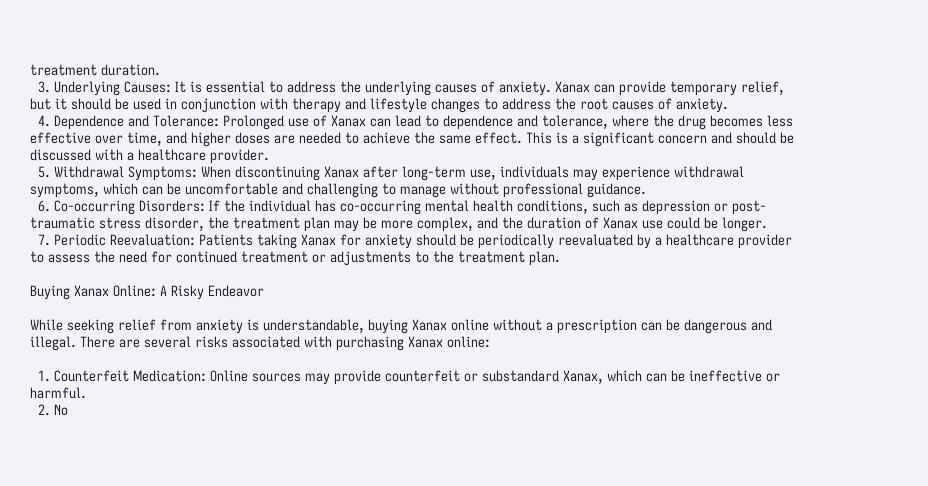treatment duration.
  3. Underlying Causes: It is essential to address the underlying causes of anxiety. Xanax can provide temporary relief, but it should be used in conjunction with therapy and lifestyle changes to address the root causes of anxiety.
  4. Dependence and Tolerance: Prolonged use of Xanax can lead to dependence and tolerance, where the drug becomes less effective over time, and higher doses are needed to achieve the same effect. This is a significant concern and should be discussed with a healthcare provider.
  5. Withdrawal Symptoms: When discontinuing Xanax after long-term use, individuals may experience withdrawal symptoms, which can be uncomfortable and challenging to manage without professional guidance.
  6. Co-occurring Disorders: If the individual has co-occurring mental health conditions, such as depression or post-traumatic stress disorder, the treatment plan may be more complex, and the duration of Xanax use could be longer.
  7. Periodic Reevaluation: Patients taking Xanax for anxiety should be periodically reevaluated by a healthcare provider to assess the need for continued treatment or adjustments to the treatment plan.

Buying Xanax Online: A Risky Endeavor

While seeking relief from anxiety is understandable, buying Xanax online without a prescription can be dangerous and illegal. There are several risks associated with purchasing Xanax online:

  1. Counterfeit Medication: Online sources may provide counterfeit or substandard Xanax, which can be ineffective or harmful.
  2. No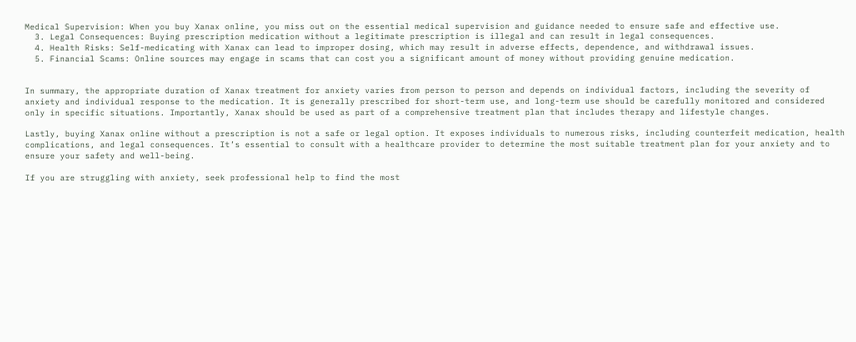Medical Supervision: When you buy Xanax online, you miss out on the essential medical supervision and guidance needed to ensure safe and effective use.
  3. Legal Consequences: Buying prescription medication without a legitimate prescription is illegal and can result in legal consequences.
  4. Health Risks: Self-medicating with Xanax can lead to improper dosing, which may result in adverse effects, dependence, and withdrawal issues.
  5. Financial Scams: Online sources may engage in scams that can cost you a significant amount of money without providing genuine medication.


In summary, the appropriate duration of Xanax treatment for anxiety varies from person to person and depends on individual factors, including the severity of anxiety and individual response to the medication. It is generally prescribed for short-term use, and long-term use should be carefully monitored and considered only in specific situations. Importantly, Xanax should be used as part of a comprehensive treatment plan that includes therapy and lifestyle changes.

Lastly, buying Xanax online without a prescription is not a safe or legal option. It exposes individuals to numerous risks, including counterfeit medication, health complications, and legal consequences. It’s essential to consult with a healthcare provider to determine the most suitable treatment plan for your anxiety and to ensure your safety and well-being.

If you are struggling with anxiety, seek professional help to find the most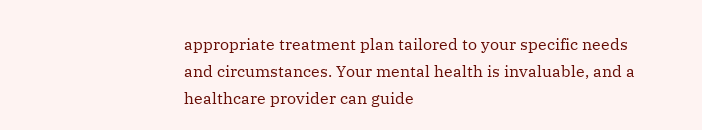appropriate treatment plan tailored to your specific needs and circumstances. Your mental health is invaluable, and a healthcare provider can guide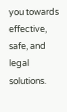you towards effective, safe, and legal solutions.